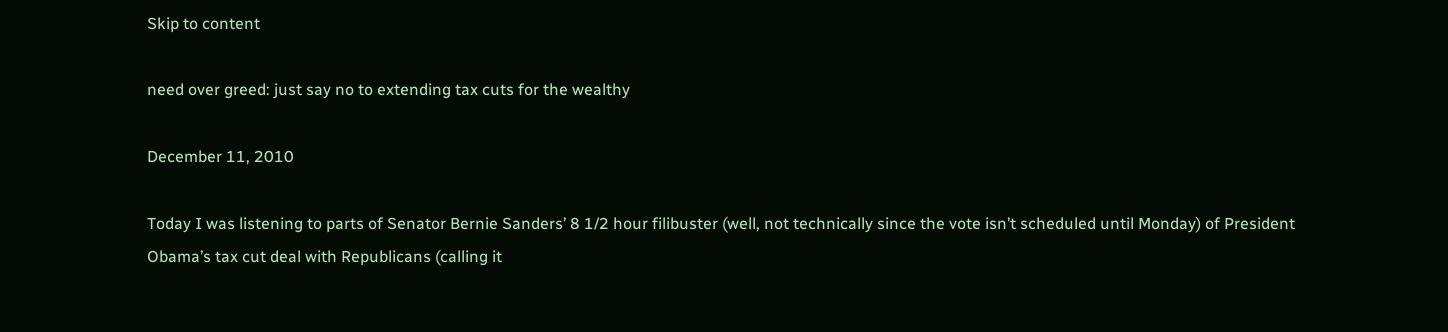Skip to content

need over greed: just say no to extending tax cuts for the wealthy

December 11, 2010

Today I was listening to parts of Senator Bernie Sanders’ 8 1/2 hour filibuster (well, not technically since the vote isn’t scheduled until Monday) of President Obama’s tax cut deal with Republicans (calling it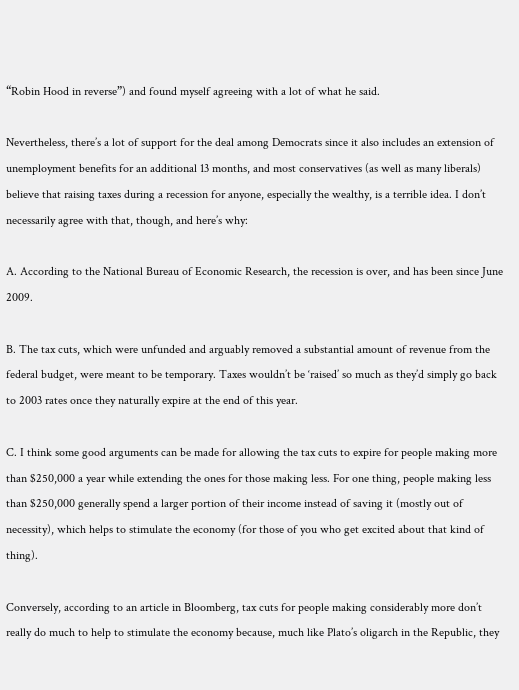“Robin Hood in reverse”) and found myself agreeing with a lot of what he said.

Nevertheless, there’s a lot of support for the deal among Democrats since it also includes an extension of unemployment benefits for an additional 13 months, and most conservatives (as well as many liberals) believe that raising taxes during a recession for anyone, especially the wealthy, is a terrible idea. I don’t necessarily agree with that, though, and here’s why:

A. According to the National Bureau of Economic Research, the recession is over, and has been since June 2009.

B. The tax cuts, which were unfunded and arguably removed a substantial amount of revenue from the federal budget, were meant to be temporary. Taxes wouldn’t be ‘raised’ so much as they’d simply go back to 2003 rates once they naturally expire at the end of this year.

C. I think some good arguments can be made for allowing the tax cuts to expire for people making more than $250,000 a year while extending the ones for those making less. For one thing, people making less than $250,000 generally spend a larger portion of their income instead of saving it (mostly out of necessity), which helps to stimulate the economy (for those of you who get excited about that kind of thing).

Conversely, according to an article in Bloomberg, tax cuts for people making considerably more don’t really do much to help to stimulate the economy because, much like Plato’s oligarch in the Republic, they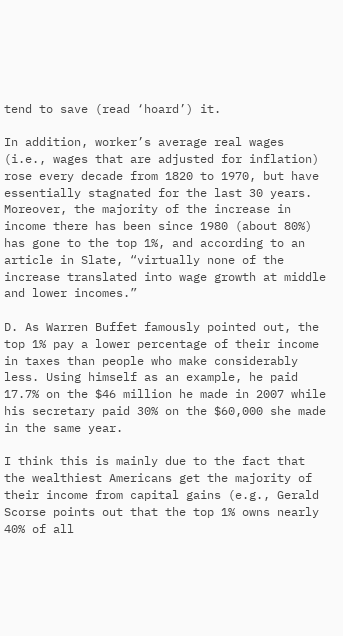tend to save (read ‘hoard’) it.

In addition, worker’s average real wages (i.e., wages that are adjusted for inflation) rose every decade from 1820 to 1970, but have essentially stagnated for the last 30 years. Moreover, the majority of the increase in income there has been since 1980 (about 80%) has gone to the top 1%, and according to an article in Slate, “virtually none of the increase translated into wage growth at middle and lower incomes.”

D. As Warren Buffet famously pointed out, the top 1% pay a lower percentage of their income in taxes than people who make considerably less. Using himself as an example, he paid 17.7% on the $46 million he made in 2007 while his secretary paid 30% on the $60,000 she made in the same year.

I think this is mainly due to the fact that the wealthiest Americans get the majority of their income from capital gains (e.g., Gerald Scorse points out that the top 1% owns nearly 40% of all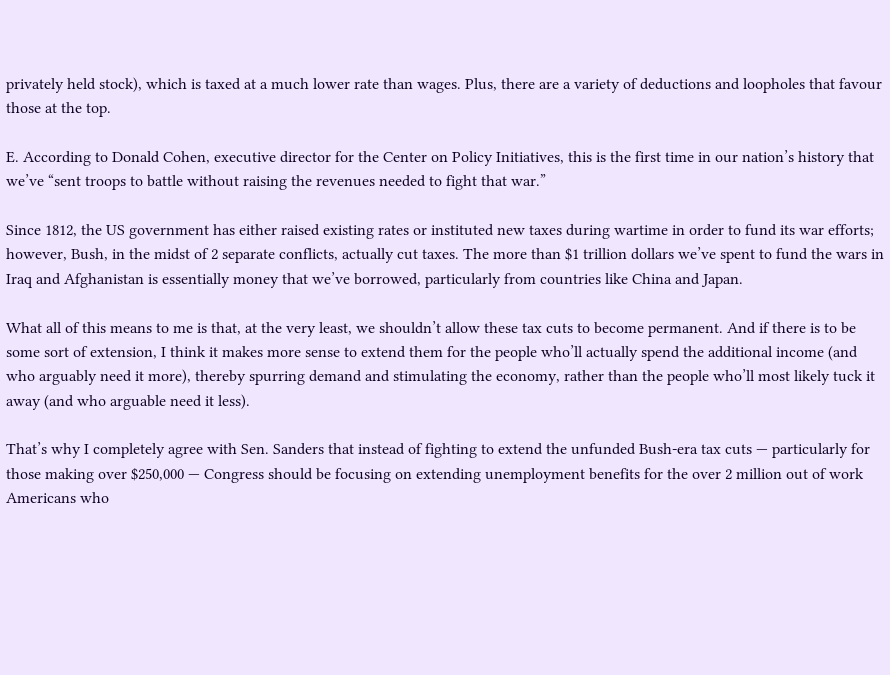privately held stock), which is taxed at a much lower rate than wages. Plus, there are a variety of deductions and loopholes that favour those at the top.

E. According to Donald Cohen, executive director for the Center on Policy Initiatives, this is the first time in our nation’s history that we’ve “sent troops to battle without raising the revenues needed to fight that war.”

Since 1812, the US government has either raised existing rates or instituted new taxes during wartime in order to fund its war efforts; however, Bush, in the midst of 2 separate conflicts, actually cut taxes. The more than $1 trillion dollars we’ve spent to fund the wars in Iraq and Afghanistan is essentially money that we’ve borrowed, particularly from countries like China and Japan.

What all of this means to me is that, at the very least, we shouldn’t allow these tax cuts to become permanent. And if there is to be some sort of extension, I think it makes more sense to extend them for the people who’ll actually spend the additional income (and who arguably need it more), thereby spurring demand and stimulating the economy, rather than the people who’ll most likely tuck it away (and who arguable need it less).

That’s why I completely agree with Sen. Sanders that instead of fighting to extend the unfunded Bush-era tax cuts — particularly for those making over $250,000 — Congress should be focusing on extending unemployment benefits for the over 2 million out of work Americans who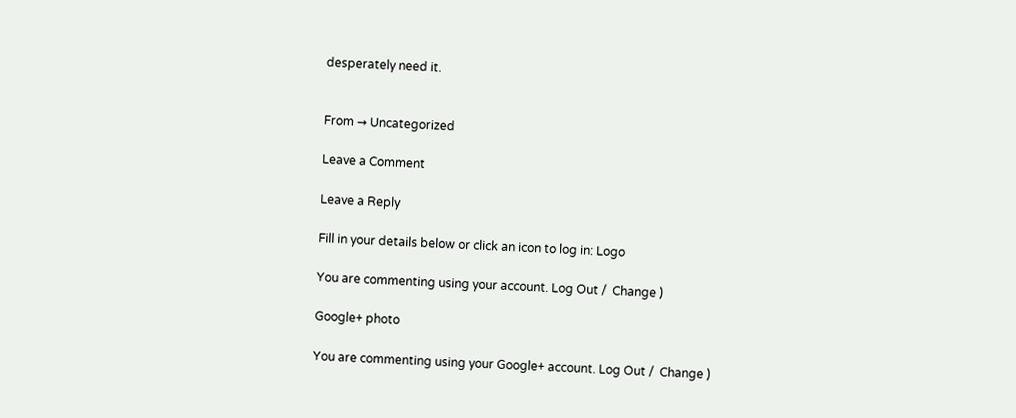desperately need it.


From → Uncategorized

Leave a Comment

Leave a Reply

Fill in your details below or click an icon to log in: Logo

You are commenting using your account. Log Out /  Change )

Google+ photo

You are commenting using your Google+ account. Log Out /  Change )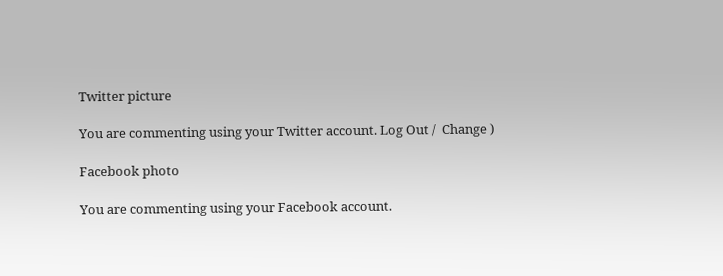Twitter picture

You are commenting using your Twitter account. Log Out /  Change )

Facebook photo

You are commenting using your Facebook account.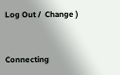Log Out /  Change )


Connecting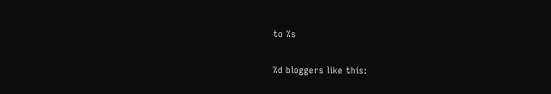to %s

%d bloggers like this: